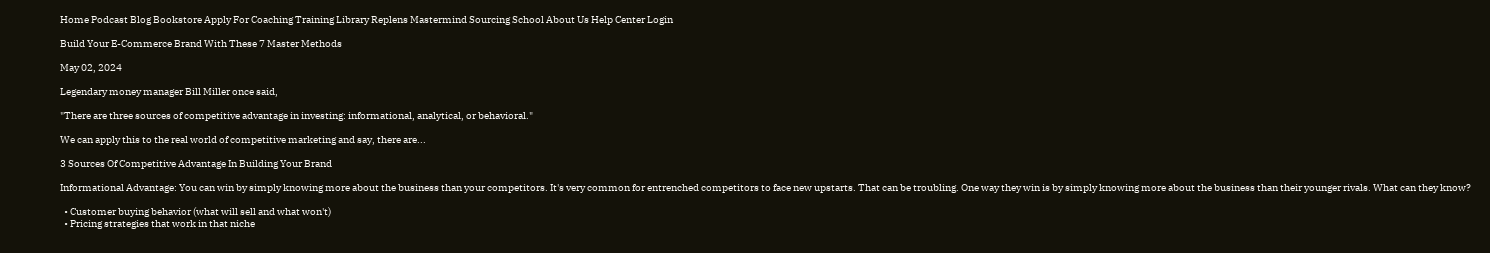Home Podcast Blog Bookstore Apply For Coaching Training Library Replens Mastermind Sourcing School About Us Help Center Login

Build Your E-Commerce Brand With These 7 Master Methods

May 02, 2024

Legendary money manager Bill Miller once said,

"There are three sources of competitive advantage in investing: informational, analytical, or behavioral."

We can apply this to the real world of competitive marketing and say, there are...

3 Sources Of Competitive Advantage In Building Your Brand

Informational Advantage: You can win by simply knowing more about the business than your competitors. It's very common for entrenched competitors to face new upstarts. That can be troubling. One way they win is by simply knowing more about the business than their younger rivals. What can they know?

  • Customer buying behavior (what will sell and what won't)
  • Pricing strategies that work in that niche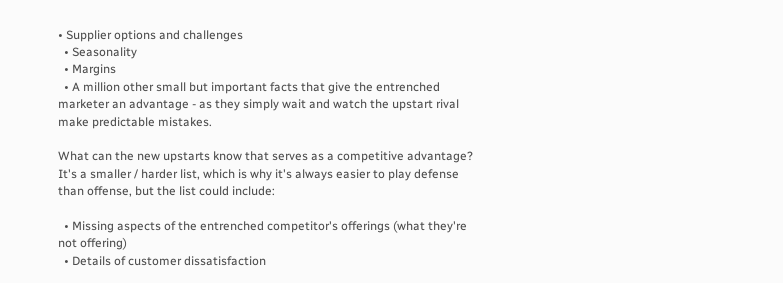• Supplier options and challenges
  • Seasonality
  • Margins
  • A million other small but important facts that give the entrenched marketer an advantage - as they simply wait and watch the upstart rival make predictable mistakes.

What can the new upstarts know that serves as a competitive advantage? It's a smaller / harder list, which is why it's always easier to play defense than offense, but the list could include:

  • Missing aspects of the entrenched competitor's offerings (what they're not offering)
  • Details of customer dissatisfaction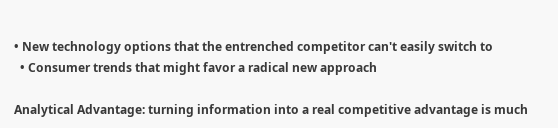• New technology options that the entrenched competitor can't easily switch to
  • Consumer trends that might favor a radical new approach

Analytical Advantage: turning information into a real competitive advantage is much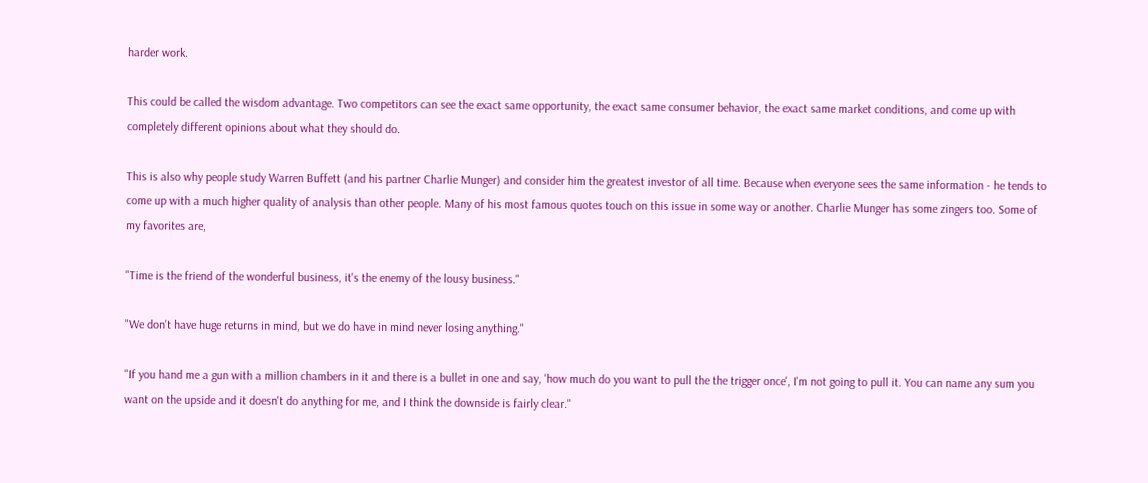harder work.

This could be called the wisdom advantage. Two competitors can see the exact same opportunity, the exact same consumer behavior, the exact same market conditions, and come up with completely different opinions about what they should do.

This is also why people study Warren Buffett (and his partner Charlie Munger) and consider him the greatest investor of all time. Because when everyone sees the same information - he tends to come up with a much higher quality of analysis than other people. Many of his most famous quotes touch on this issue in some way or another. Charlie Munger has some zingers too. Some of my favorites are,

"Time is the friend of the wonderful business, it's the enemy of the lousy business."

"We don't have huge returns in mind, but we do have in mind never losing anything."

"If you hand me a gun with a million chambers in it and there is a bullet in one and say, 'how much do you want to pull the the trigger once', I'm not going to pull it. You can name any sum you want on the upside and it doesn't do anything for me, and I think the downside is fairly clear."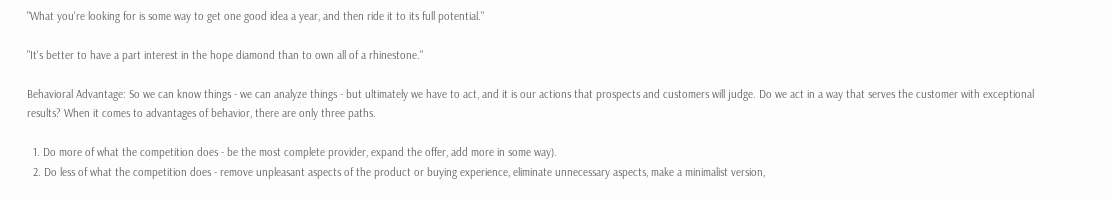"What you're looking for is some way to get one good idea a year, and then ride it to its full potential."

"It's better to have a part interest in the hope diamond than to own all of a rhinestone."

Behavioral Advantage: So we can know things - we can analyze things - but ultimately we have to act, and it is our actions that prospects and customers will judge. Do we act in a way that serves the customer with exceptional results? When it comes to advantages of behavior, there are only three paths.

  1. Do more of what the competition does - be the most complete provider, expand the offer, add more in some way).
  2. Do less of what the competition does - remove unpleasant aspects of the product or buying experience, eliminate unnecessary aspects, make a minimalist version,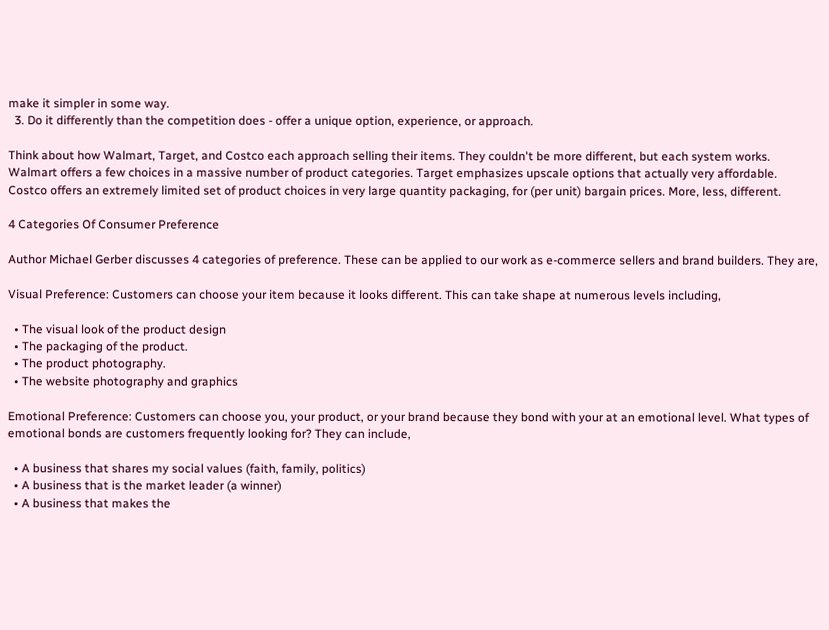make it simpler in some way.
  3. Do it differently than the competition does - offer a unique option, experience, or approach.

Think about how Walmart, Target, and Costco each approach selling their items. They couldn't be more different, but each system works. Walmart offers a few choices in a massive number of product categories. Target emphasizes upscale options that actually very affordable. Costco offers an extremely limited set of product choices in very large quantity packaging, for (per unit) bargain prices. More, less, different.

4 Categories Of Consumer Preference

Author Michael Gerber discusses 4 categories of preference. These can be applied to our work as e-commerce sellers and brand builders. They are,

Visual Preference: Customers can choose your item because it looks different. This can take shape at numerous levels including,

  • The visual look of the product design
  • The packaging of the product.
  • The product photography.
  • The website photography and graphics

Emotional Preference: Customers can choose you, your product, or your brand because they bond with your at an emotional level. What types of emotional bonds are customers frequently looking for? They can include,

  • A business that shares my social values (faith, family, politics)
  • A business that is the market leader (a winner)
  • A business that makes the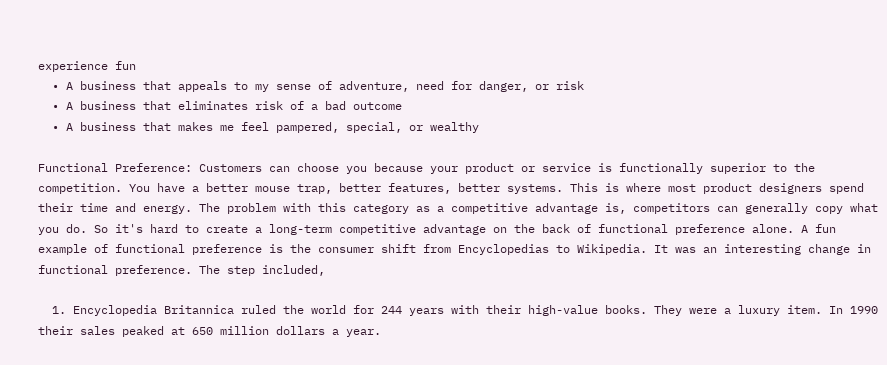experience fun
  • A business that appeals to my sense of adventure, need for danger, or risk
  • A business that eliminates risk of a bad outcome
  • A business that makes me feel pampered, special, or wealthy

Functional Preference: Customers can choose you because your product or service is functionally superior to the competition. You have a better mouse trap, better features, better systems. This is where most product designers spend their time and energy. The problem with this category as a competitive advantage is, competitors can generally copy what you do. So it's hard to create a long-term competitive advantage on the back of functional preference alone. A fun example of functional preference is the consumer shift from Encyclopedias to Wikipedia. It was an interesting change in functional preference. The step included,

  1. Encyclopedia Britannica ruled the world for 244 years with their high-value books. They were a luxury item. In 1990 their sales peaked at 650 million dollars a year.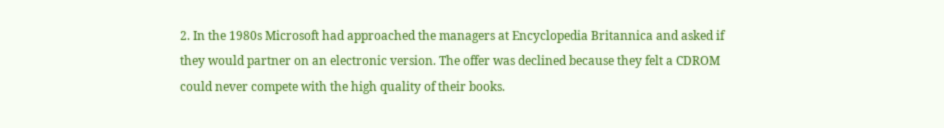2. In the 1980s Microsoft had approached the managers at Encyclopedia Britannica and asked if they would partner on an electronic version. The offer was declined because they felt a CDROM could never compete with the high quality of their books.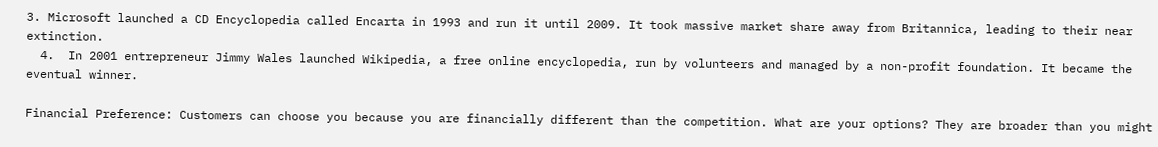3. Microsoft launched a CD Encyclopedia called Encarta in 1993 and run it until 2009. It took massive market share away from Britannica, leading to their near extinction.
  4.  In 2001 entrepreneur Jimmy Wales launched Wikipedia, a free online encyclopedia, run by volunteers and managed by a non-profit foundation. It became the eventual winner.

Financial Preference: Customers can choose you because you are financially different than the competition. What are your options? They are broader than you might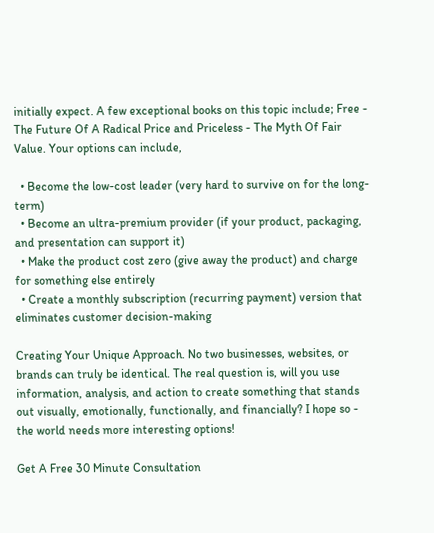initially expect. A few exceptional books on this topic include; Free - The Future Of A Radical Price and Priceless - The Myth Of Fair Value. Your options can include,

  • Become the low-cost leader (very hard to survive on for the long-term)
  • Become an ultra-premium provider (if your product, packaging, and presentation can support it)
  • Make the product cost zero (give away the product) and charge for something else entirely
  • Create a monthly subscription (recurring payment) version that eliminates customer decision-making

Creating Your Unique Approach. No two businesses, websites, or brands can truly be identical. The real question is, will you use information, analysis, and action to create something that stands out visually, emotionally, functionally, and financially? I hope so - the world needs more interesting options!

Get A Free 30 Minute Consultation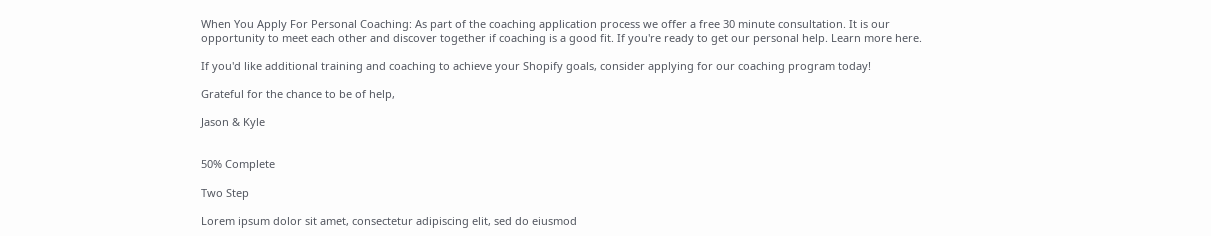When You Apply For Personal Coaching: As part of the coaching application process we offer a free 30 minute consultation. It is our opportunity to meet each other and discover together if coaching is a good fit. If you're ready to get our personal help. Learn more here.

If you'd like additional training and coaching to achieve your Shopify goals, consider applying for our coaching program today!

Grateful for the chance to be of help,

Jason & Kyle


50% Complete

Two Step

Lorem ipsum dolor sit amet, consectetur adipiscing elit, sed do eiusmod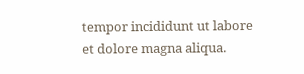tempor incididunt ut labore et dolore magna aliqua.